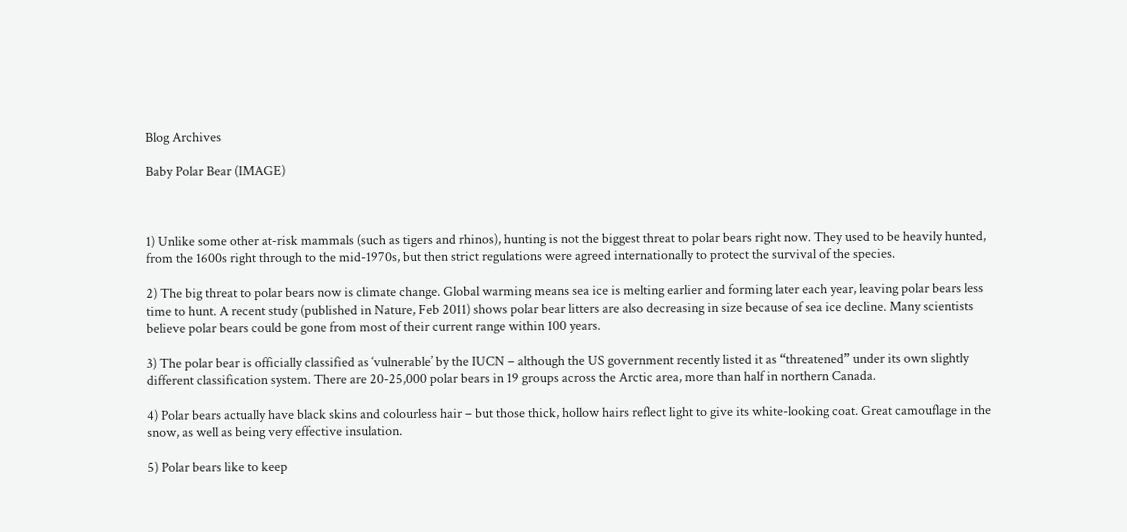Blog Archives

Baby Polar Bear (IMAGE)



1) Unlike some other at-risk mammals (such as tigers and rhinos), hunting is not the biggest threat to polar bears right now. They used to be heavily hunted, from the 1600s right through to the mid-1970s, but then strict regulations were agreed internationally to protect the survival of the species.

2) The big threat to polar bears now is climate change. Global warming means sea ice is melting earlier and forming later each year, leaving polar bears less time to hunt. A recent study (published in Nature, Feb 2011) shows polar bear litters are also decreasing in size because of sea ice decline. Many scientists believe polar bears could be gone from most of their current range within 100 years.

3) The polar bear is officially classified as ‘vulnerable’ by the IUCN – although the US government recently listed it as “threatened” under its own slightly different classification system. There are 20-25,000 polar bears in 19 groups across the Arctic area, more than half in northern Canada.

4) Polar bears actually have black skins and colourless hair – but those thick, hollow hairs reflect light to give its white-looking coat. Great camouflage in the snow, as well as being very effective insulation.

5) Polar bears like to keep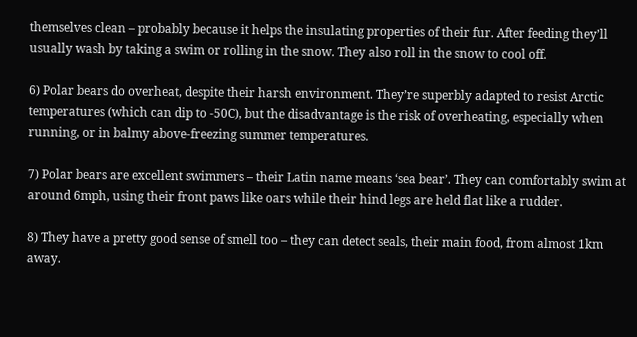themselves clean – probably because it helps the insulating properties of their fur. After feeding they’ll usually wash by taking a swim or rolling in the snow. They also roll in the snow to cool off.

6) Polar bears do overheat, despite their harsh environment. They’re superbly adapted to resist Arctic temperatures (which can dip to -50C), but the disadvantage is the risk of overheating, especially when running, or in balmy above-freezing summer temperatures.

7) Polar bears are excellent swimmers – their Latin name means ‘sea bear’. They can comfortably swim at around 6mph, using their front paws like oars while their hind legs are held flat like a rudder.

8) They have a pretty good sense of smell too – they can detect seals, their main food, from almost 1km away.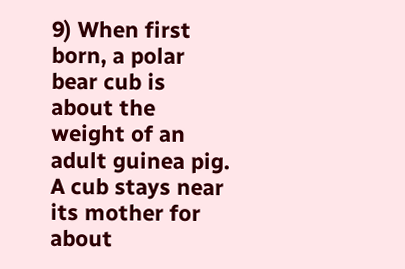9) When first born, a polar bear cub is about the weight of an adult guinea pig. A cub stays near its mother for about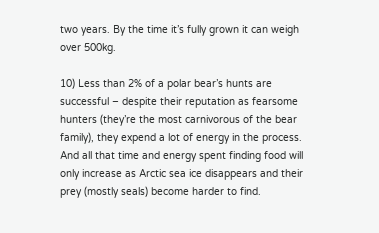two years. By the time it’s fully grown it can weigh over 500kg.

10) Less than 2% of a polar bear’s hunts are successful – despite their reputation as fearsome hunters (they’re the most carnivorous of the bear family), they expend a lot of energy in the process. And all that time and energy spent finding food will only increase as Arctic sea ice disappears and their prey (mostly seals) become harder to find.